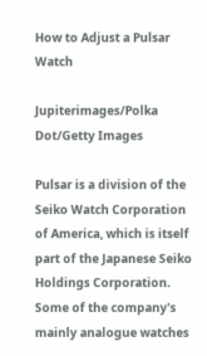How to Adjust a Pulsar Watch

Jupiterimages/Polka Dot/Getty Images

Pulsar is a division of the Seiko Watch Corporation of America, which is itself part of the Japanese Seiko Holdings Corporation. Some of the company's mainly analogue watches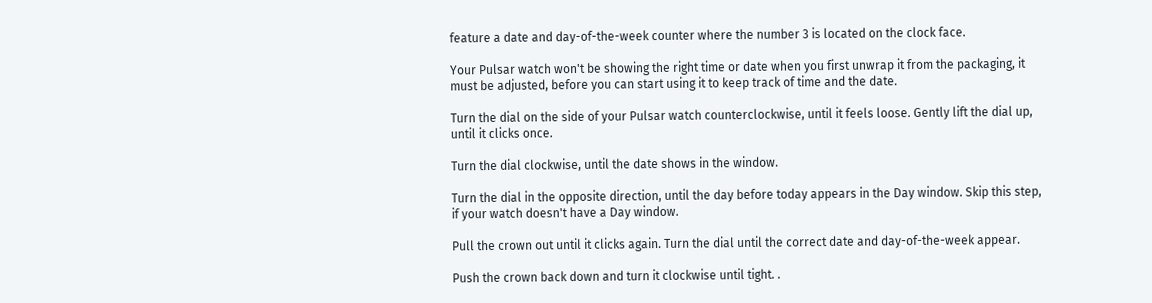feature a date and day-of-the-week counter where the number 3 is located on the clock face.

Your Pulsar watch won't be showing the right time or date when you first unwrap it from the packaging, it must be adjusted, before you can start using it to keep track of time and the date.

Turn the dial on the side of your Pulsar watch counterclockwise, until it feels loose. Gently lift the dial up, until it clicks once.

Turn the dial clockwise, until the date shows in the window.

Turn the dial in the opposite direction, until the day before today appears in the Day window. Skip this step, if your watch doesn't have a Day window.

Pull the crown out until it clicks again. Turn the dial until the correct date and day-of-the-week appear.

Push the crown back down and turn it clockwise until tight. .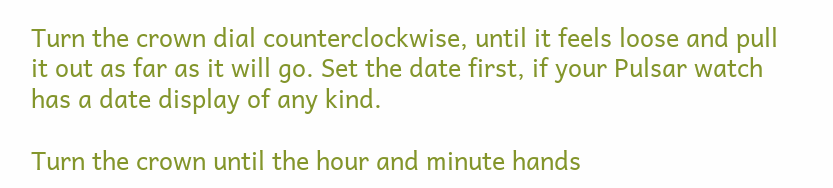Turn the crown dial counterclockwise, until it feels loose and pull it out as far as it will go. Set the date first, if your Pulsar watch has a date display of any kind.

Turn the crown until the hour and minute hands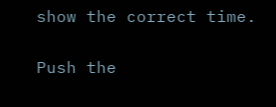show the correct time.

Push the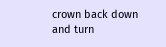crown back down and turn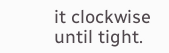it clockwise until tight.